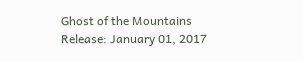Ghost of the Mountains
Release: January 01, 2017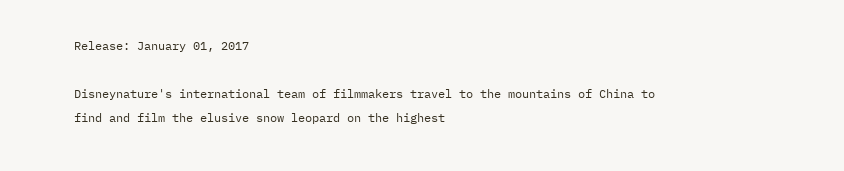Release: January 01, 2017

Disneynature's international team of filmmakers travel to the mountains of China to find and film the elusive snow leopard on the highest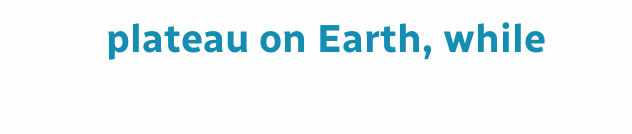plateau on Earth, while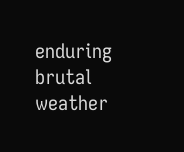enduring brutal weather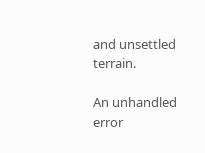and unsettled terrain.

An unhandled error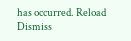has occurred. Reload Dismiss